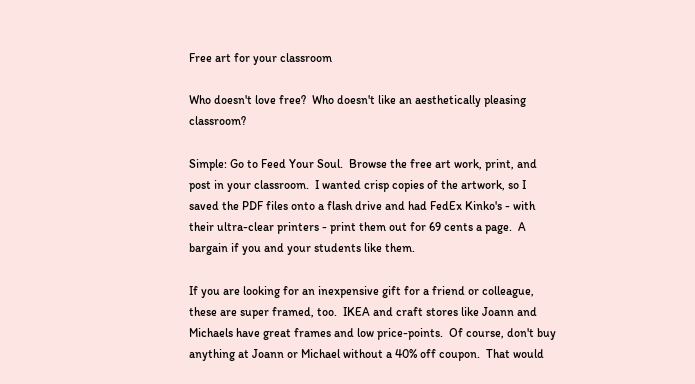Free art for your classroom

Who doesn't love free?  Who doesn't like an aesthetically pleasing classroom?

Simple: Go to Feed Your Soul.  Browse the free art work, print, and post in your classroom.  I wanted crisp copies of the artwork, so I saved the PDF files onto a flash drive and had FedEx Kinko's - with their ultra-clear printers - print them out for 69 cents a page.  A bargain if you and your students like them.

If you are looking for an inexpensive gift for a friend or colleague, these are super framed, too.  IKEA and craft stores like Joann and Michaels have great frames and low price-points.  Of course, don't buy anything at Joann or Michael without a 40% off coupon.  That would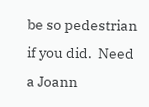be so pedestrian if you did.  Need a Joann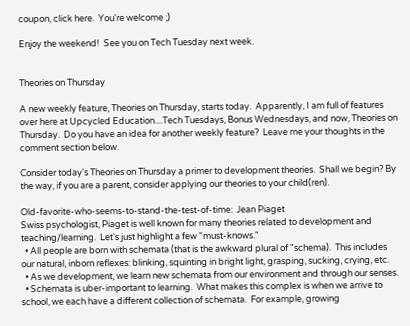coupon, click here.  You're welcome ;)

Enjoy the weekend!  See you on Tech Tuesday next week.


Theories on Thursday

A new weekly feature, Theories on Thursday, starts today.  Apparently, I am full of features over here at Upcycled Education....Tech Tuesdays, Bonus Wednesdays, and now, Theories on Thursday.  Do you have an idea for another weekly feature?  Leave me your thoughts in the comment section below.

Consider today's Theories on Thursday a primer to development theories.  Shall we begin? By the way, if you are a parent, consider applying our theories to your child(ren).

Old-favorite-who-seems-to-stand-the-test-of-time:  Jean Piaget
Swiss psychologist, Piaget is well known for many theories related to development and teaching/learning.  Let's just highlight a few "must-knows."
  • All people are born with schemata (that is the awkward plural of "schema).  This includes our natural, inborn reflexes: blinking, squinting in bright light, grasping, sucking, crying, etc.
  • As we development, we learn new schemata from our environment and through our senses.
  • Schemata is uber-important to learning.  What makes this complex is when we arrive to school, we each have a different collection of schemata.  For example, growing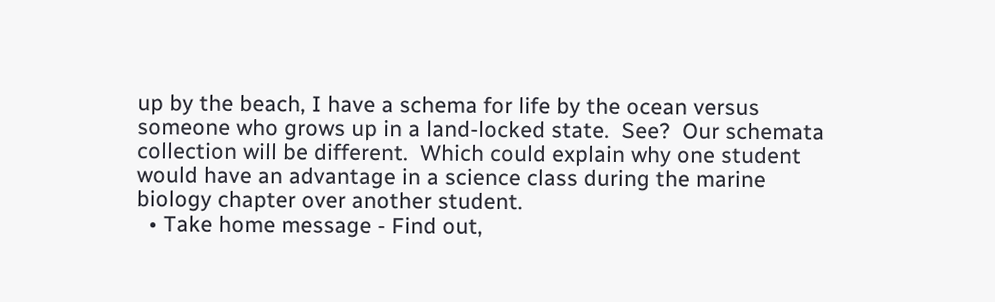up by the beach, I have a schema for life by the ocean versus someone who grows up in a land-locked state.  See?  Our schemata collection will be different.  Which could explain why one student would have an advantage in a science class during the marine biology chapter over another student.
  • Take home message - Find out,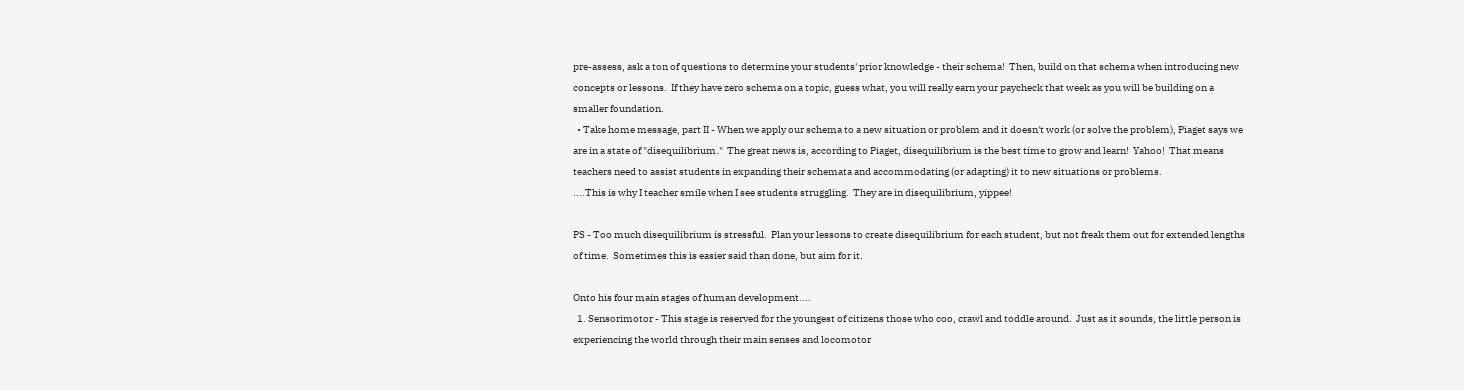pre-assess, ask a ton of questions to determine your students' prior knowledge - their schema!  Then, build on that schema when introducing new concepts or lessons.  If they have zero schema on a topic, guess what, you will really earn your paycheck that week as you will be building on a smaller foundation.
  • Take home message, part II - When we apply our schema to a new situation or problem and it doesn't work (or solve the problem), Piaget says we are in a state of "disequilibrium."  The great news is, according to Piaget, disequilibrium is the best time to grow and learn!  Yahoo!  That means teachers need to assist students in expanding their schemata and accommodating (or adapting) it to new situations or problems.
....This is why I teacher smile when I see students struggling.  They are in disequilibrium, yippee!

PS - Too much disequilibrium is stressful.  Plan your lessons to create disequilibrium for each student, but not freak them out for extended lengths of time.  Sometimes this is easier said than done, but aim for it.

Onto his four main stages of human development....
  1. Sensorimotor - This stage is reserved for the youngest of citizens those who coo, crawl and toddle around.  Just as it sounds, the little person is experiencing the world through their main senses and locomotor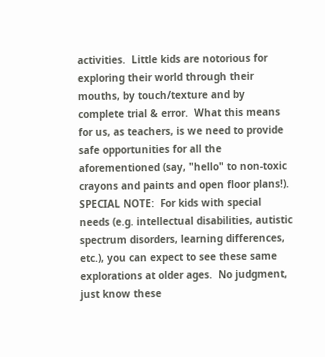activities.  Little kids are notorious for exploring their world through their mouths, by touch/texture and by complete trial & error.  What this means for us, as teachers, is we need to provide safe opportunities for all the aforementioned (say, "hello" to non-toxic crayons and paints and open floor plans!).  SPECIAL NOTE:  For kids with special needs (e.g. intellectual disabilities, autistic spectrum disorders, learning differences, etc.), you can expect to see these same explorations at older ages.  No judgment, just know these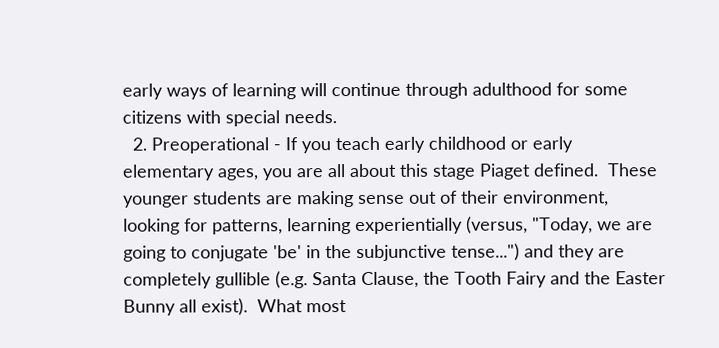early ways of learning will continue through adulthood for some citizens with special needs.
  2. Preoperational - If you teach early childhood or early elementary ages, you are all about this stage Piaget defined.  These younger students are making sense out of their environment, looking for patterns, learning experientially (versus, "Today, we are going to conjugate 'be' in the subjunctive tense...") and they are completely gullible (e.g. Santa Clause, the Tooth Fairy and the Easter Bunny all exist).  What most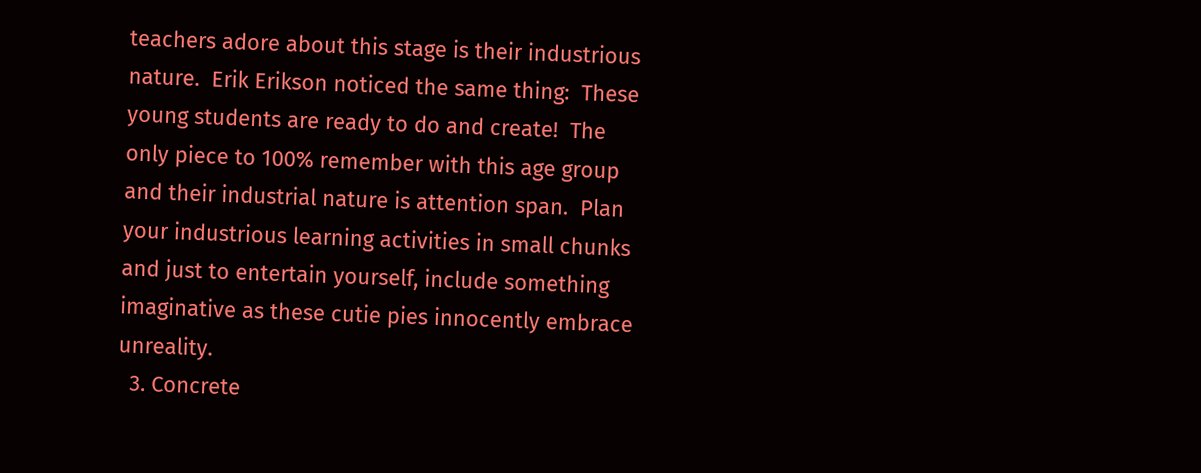teachers adore about this stage is their industrious nature.  Erik Erikson noticed the same thing:  These young students are ready to do and create!  The only piece to 100% remember with this age group and their industrial nature is attention span.  Plan your industrious learning activities in small chunks and just to entertain yourself, include something imaginative as these cutie pies innocently embrace unreality.
  3. Concrete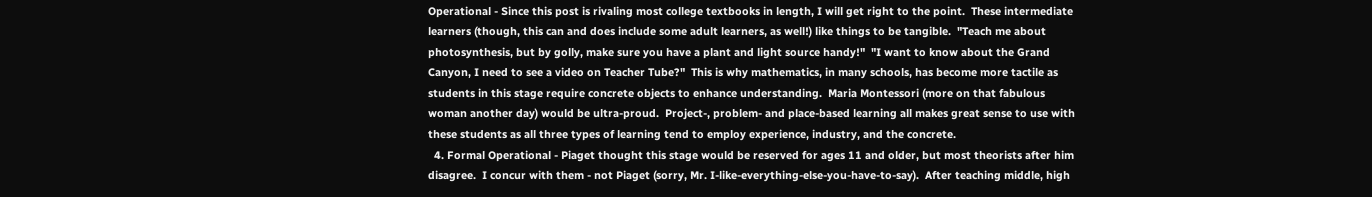Operational - Since this post is rivaling most college textbooks in length, I will get right to the point.  These intermediate learners (though, this can and does include some adult learners, as well!) like things to be tangible.  "Teach me about photosynthesis, but by golly, make sure you have a plant and light source handy!"  "I want to know about the Grand Canyon, I need to see a video on Teacher Tube?"  This is why mathematics, in many schools, has become more tactile as students in this stage require concrete objects to enhance understanding.  Maria Montessori (more on that fabulous woman another day) would be ultra-proud.  Project-, problem- and place-based learning all makes great sense to use with these students as all three types of learning tend to employ experience, industry, and the concrete.
  4. Formal Operational - Piaget thought this stage would be reserved for ages 11 and older, but most theorists after him disagree.  I concur with them - not Piaget (sorry, Mr. I-like-everything-else-you-have-to-say).  After teaching middle, high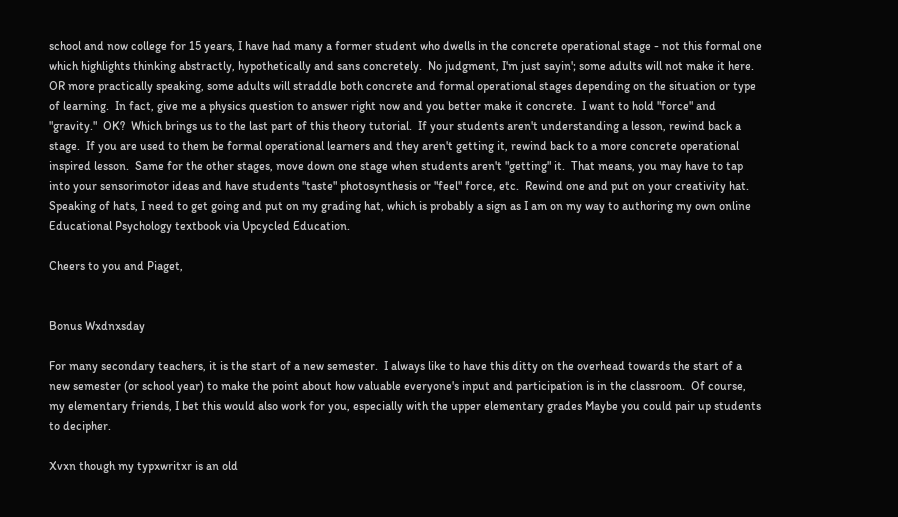school and now college for 15 years, I have had many a former student who dwells in the concrete operational stage - not this formal one which highlights thinking abstractly, hypothetically and sans concretely.  No judgment, I'm just sayin'; some adults will not make it here.  OR more practically speaking, some adults will straddle both concrete and formal operational stages depending on the situation or type of learning.  In fact, give me a physics question to answer right now and you better make it concrete.  I want to hold "force" and "gravity."  OK?  Which brings us to the last part of this theory tutorial.  If your students aren't understanding a lesson, rewind back a stage.  If you are used to them be formal operational learners and they aren't getting it, rewind back to a more concrete operational inspired lesson.  Same for the other stages, move down one stage when students aren't "getting" it.  That means, you may have to tap into your sensorimotor ideas and have students "taste" photosynthesis or "feel" force, etc.  Rewind one and put on your creativity hat.
Speaking of hats, I need to get going and put on my grading hat, which is probably a sign as I am on my way to authoring my own online Educational Psychology textbook via Upcycled Education.

Cheers to you and Piaget,


Bonus Wxdnxsday

For many secondary teachers, it is the start of a new semester.  I always like to have this ditty on the overhead towards the start of a new semester (or school year) to make the point about how valuable everyone's input and participation is in the classroom.  Of course, my elementary friends, I bet this would also work for you, especially with the upper elementary grades Maybe you could pair up students to decipher.

Xvxn though my typxwritxr is an old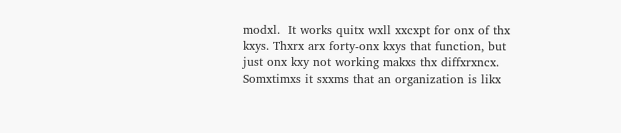modxl.  It works quitx wxll xxcxpt for onx of thx kxys. Thxrx arx forty-onx kxys that function, but just onx kxy not working makxs thx diffxrxncx.  Somxtimxs it sxxms that an organization is likx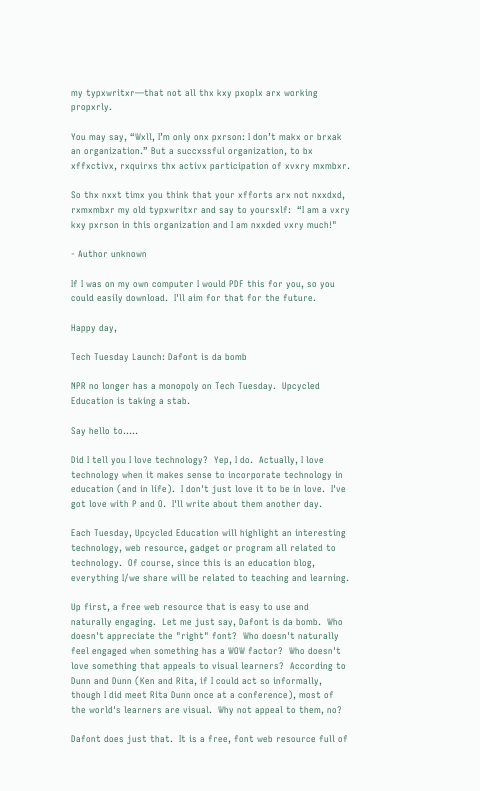my typxwritxr—that not all thx kxy pxoplx arx working propxrly.

You may say, “Wxll, I’m only onx pxrson: I don’t makx or brxak an organization.” But a succxssful organization, to bx xffxctivx, rxquirxs thx activx participation of xvxry mxmbxr.

So thx nxxt timx you think that your xfforts arx not nxxdxd, rxmxmbxr my old typxwritxr and say to yoursxlf:  “I am a vxry kxy pxrson in this organization and I am nxxded vxry much!"

- Author unknown

If I was on my own computer I would PDF this for you, so you could easily download.  I'll aim for that for the future.

Happy day,

Tech Tuesday Launch: Dafont is da bomb

NPR no longer has a monopoly on Tech Tuesday.  Upcycled Education is taking a stab.

Say hello to.....

Did I tell you I love technology?  Yep, I do.  Actually, I love technology when it makes sense to incorporate technology in education (and in life).  I don't just love it to be in love.  I've got love with P and O.  I'll write about them another day.

Each Tuesday, Upcycled Education will highlight an interesting technology, web resource, gadget or program all related to technology.  Of course, since this is an education blog, everything I/we share will be related to teaching and learning.

Up first, a free web resource that is easy to use and naturally engaging.  Let me just say, Dafont is da bomb.  Who doesn't appreciate the "right" font?  Who doesn't naturally feel engaged when something has a WOW factor?  Who doesn't love something that appeals to visual learners?  According to Dunn and Dunn (Ken and Rita, if I could act so informally, though I did meet Rita Dunn once at a conference), most of the world's learners are visual.  Why not appeal to them, no?

Dafont does just that.  It is a free, font web resource full of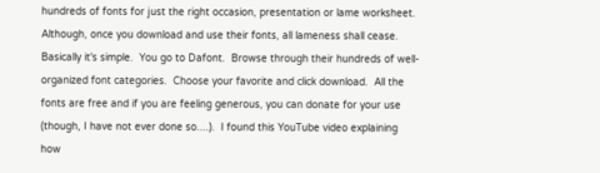hundreds of fonts for just the right occasion, presentation or lame worksheet.  Although, once you download and use their fonts, all lameness shall cease.  Basically it's simple.  You go to Dafont.  Browse through their hundreds of well-organized font categories.  Choose your favorite and click download.  All the fonts are free and if you are feeling generous, you can donate for your use (though, I have not ever done so....).  I found this YouTube video explaining how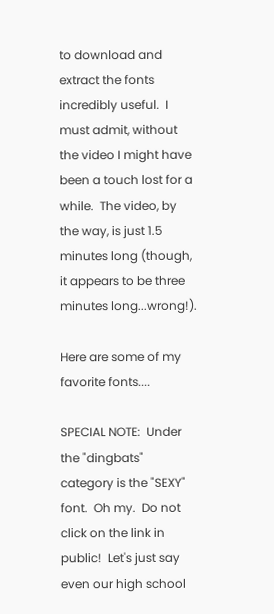to download and extract the fonts incredibly useful.  I must admit, without the video I might have been a touch lost for a while.  The video, by the way, is just 1.5 minutes long (though, it appears to be three minutes long...wrong!).

Here are some of my favorite fonts....

SPECIAL NOTE:  Under the "dingbats" category is the "SEXY" font.  Oh my.  Do not click on the link in public!  Let's just say even our high school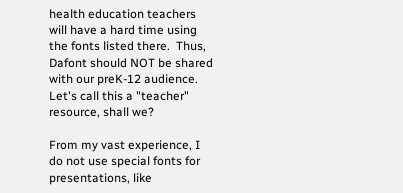health education teachers will have a hard time using the fonts listed there.  Thus, Dafont should NOT be shared with our preK-12 audience.  Let's call this a "teacher" resource, shall we?

From my vast experience, I do not use special fonts for presentations, like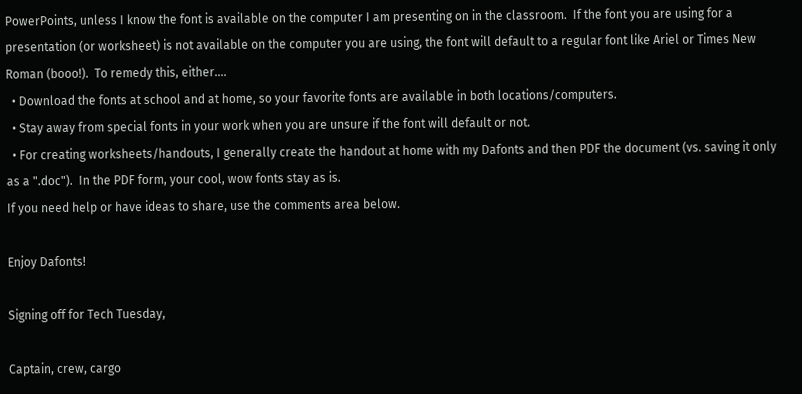PowerPoints, unless I know the font is available on the computer I am presenting on in the classroom.  If the font you are using for a presentation (or worksheet) is not available on the computer you are using, the font will default to a regular font like Ariel or Times New Roman (booo!).  To remedy this, either....
  • Download the fonts at school and at home, so your favorite fonts are available in both locations/computers.
  • Stay away from special fonts in your work when you are unsure if the font will default or not.
  • For creating worksheets/handouts, I generally create the handout at home with my Dafonts and then PDF the document (vs. saving it only as a ".doc").  In the PDF form, your cool, wow fonts stay as is.
If you need help or have ideas to share, use the comments area below.

Enjoy Dafonts!

Signing off for Tech Tuesday,

Captain, crew, cargo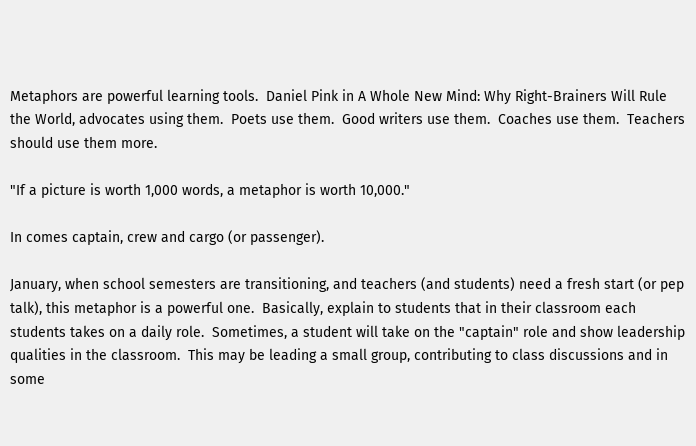Metaphors are powerful learning tools.  Daniel Pink in A Whole New Mind: Why Right-Brainers Will Rule the World, advocates using them.  Poets use them.  Good writers use them.  Coaches use them.  Teachers should use them more.

"If a picture is worth 1,000 words, a metaphor is worth 10,000."

In comes captain, crew and cargo (or passenger).

January, when school semesters are transitioning, and teachers (and students) need a fresh start (or pep talk), this metaphor is a powerful one.  Basically, explain to students that in their classroom each students takes on a daily role.  Sometimes, a student will take on the "captain" role and show leadership qualities in the classroom.  This may be leading a small group, contributing to class discussions and in some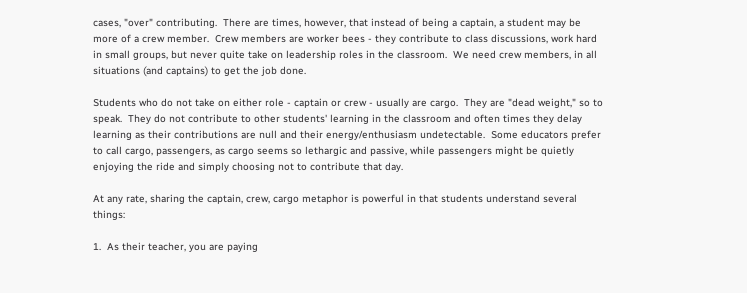cases, "over" contributing.  There are times, however, that instead of being a captain, a student may be more of a crew member.  Crew members are worker bees - they contribute to class discussions, work hard in small groups, but never quite take on leadership roles in the classroom.  We need crew members, in all situations (and captains) to get the job done.

Students who do not take on either role - captain or crew - usually are cargo.  They are "dead weight," so to speak.  They do not contribute to other students' learning in the classroom and often times they delay learning as their contributions are null and their energy/enthusiasm undetectable.  Some educators prefer to call cargo, passengers, as cargo seems so lethargic and passive, while passengers might be quietly enjoying the ride and simply choosing not to contribute that day.

At any rate, sharing the captain, crew, cargo metaphor is powerful in that students understand several things:

1.  As their teacher, you are paying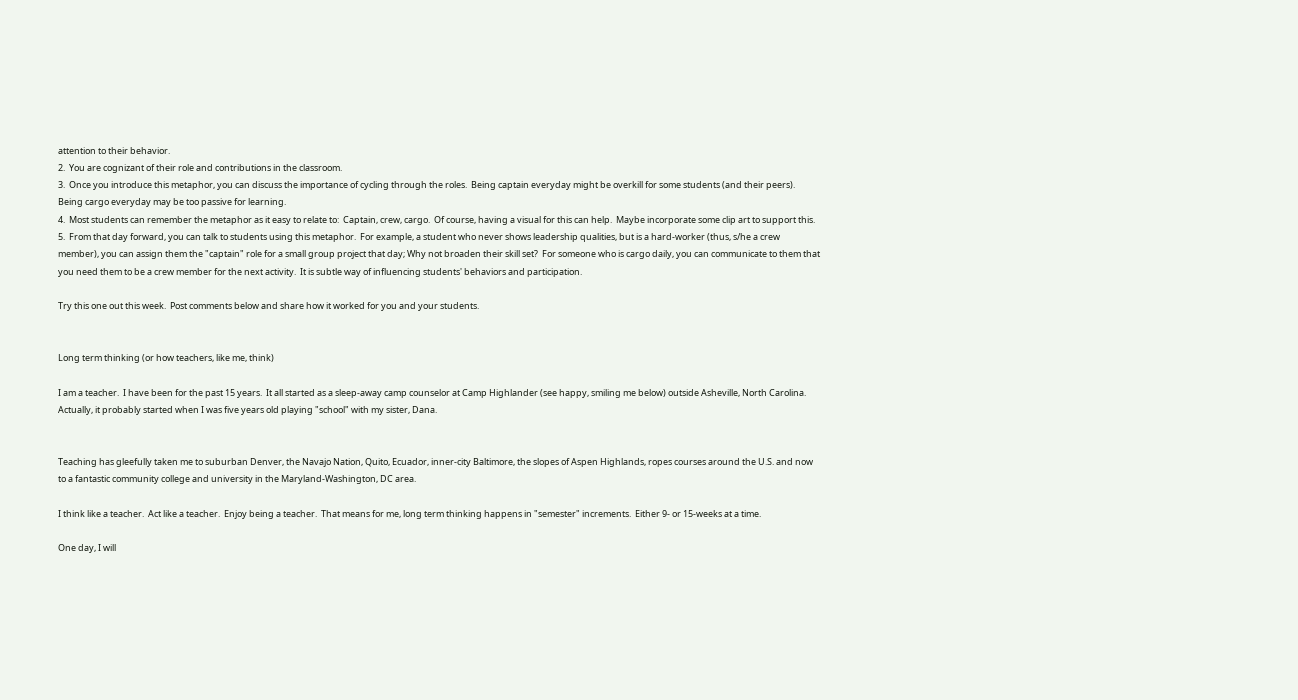attention to their behavior.
2.  You are cognizant of their role and contributions in the classroom.
3.  Once you introduce this metaphor, you can discuss the importance of cycling through the roles.  Being captain everyday might be overkill for some students (and their peers).  Being cargo everyday may be too passive for learning.
4.  Most students can remember the metaphor as it easy to relate to:  Captain, crew, cargo.  Of course, having a visual for this can help.  Maybe incorporate some clip art to support this.
5.  From that day forward, you can talk to students using this metaphor.  For example, a student who never shows leadership qualities, but is a hard-worker (thus, s/he a crew member), you can assign them the "captain" role for a small group project that day; Why not broaden their skill set?  For someone who is cargo daily, you can communicate to them that you need them to be a crew member for the next activity.  It is subtle way of influencing students' behaviors and participation.

Try this one out this week.  Post comments below and share how it worked for you and your students.


Long term thinking (or how teachers, like me, think)

I am a teacher.  I have been for the past 15 years.  It all started as a sleep-away camp counselor at Camp Highlander (see happy, smiling me below) outside Asheville, North Carolina.  Actually, it probably started when I was five years old playing "school" with my sister, Dana.


Teaching has gleefully taken me to suburban Denver, the Navajo Nation, Quito, Ecuador, inner-city Baltimore, the slopes of Aspen Highlands, ropes courses around the U.S. and now to a fantastic community college and university in the Maryland-Washington, DC area.

I think like a teacher.  Act like a teacher.  Enjoy being a teacher.  That means for me, long term thinking happens in "semester" increments.  Either 9- or 15-weeks at a time.

One day, I will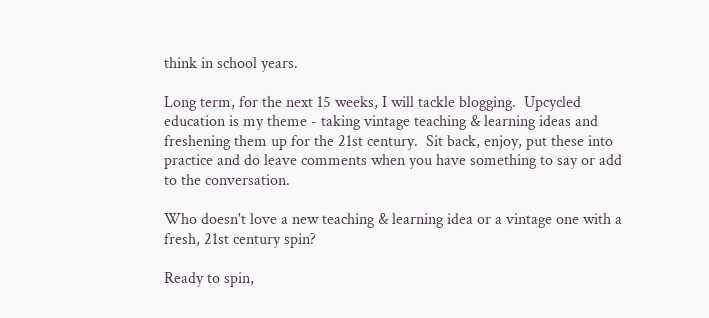think in school years.

Long term, for the next 15 weeks, I will tackle blogging.  Upcycled education is my theme - taking vintage teaching & learning ideas and freshening them up for the 21st century.  Sit back, enjoy, put these into practice and do leave comments when you have something to say or add to the conversation.

Who doesn't love a new teaching & learning idea or a vintage one with a fresh, 21st century spin?

Ready to spin,